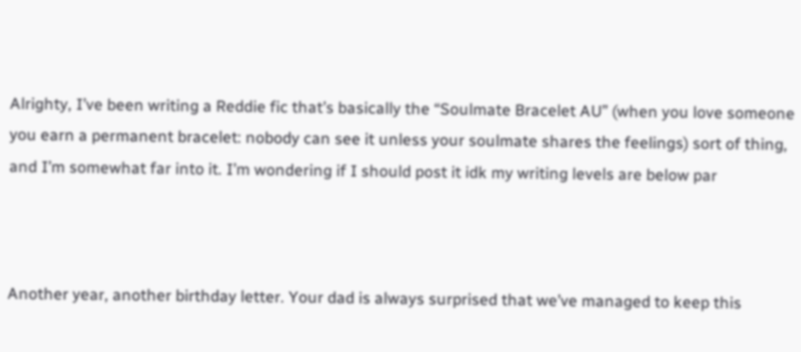Alrighty, I’ve been writing a Reddie fic that’s basically the “Soulmate Bracelet AU” (when you love someone you earn a permanent bracelet: nobody can see it unless your soulmate shares the feelings) sort of thing, and I’m somewhat far into it. I’m wondering if I should post it idk my writing levels are below par



Another year, another birthday letter. Your dad is always surprised that we’ve managed to keep this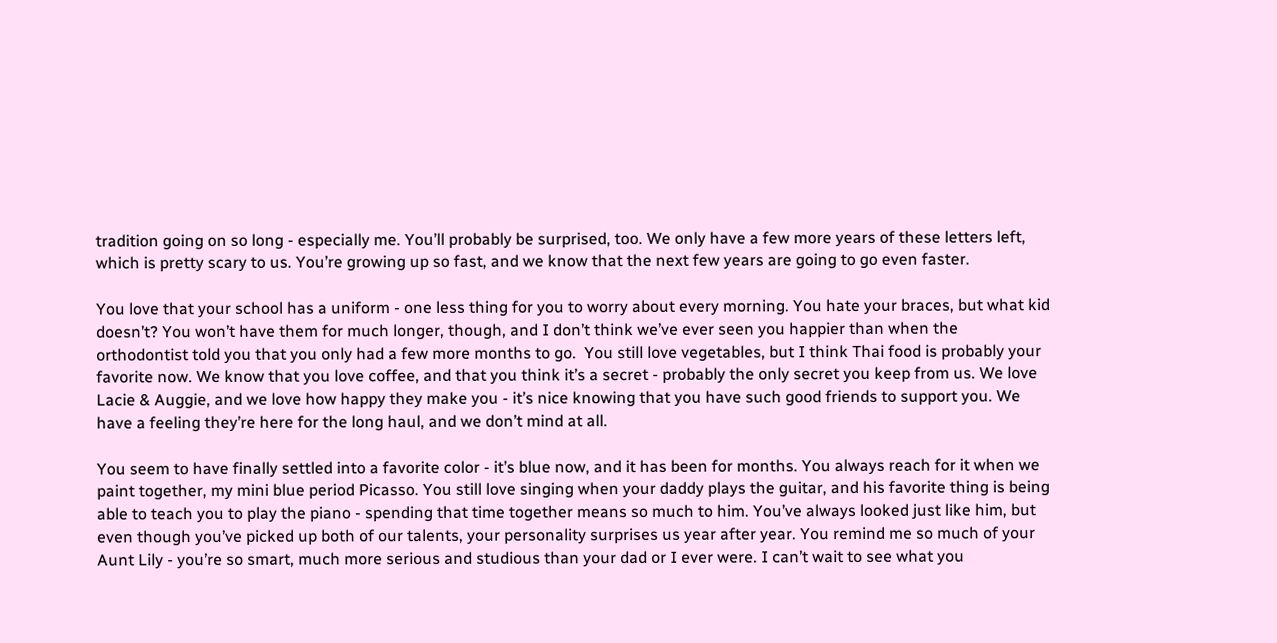tradition going on so long - especially me. You’ll probably be surprised, too. We only have a few more years of these letters left, which is pretty scary to us. You’re growing up so fast, and we know that the next few years are going to go even faster.

You love that your school has a uniform - one less thing for you to worry about every morning. You hate your braces, but what kid doesn’t? You won’t have them for much longer, though, and I don’t think we’ve ever seen you happier than when the orthodontist told you that you only had a few more months to go.  You still love vegetables, but I think Thai food is probably your favorite now. We know that you love coffee, and that you think it’s a secret - probably the only secret you keep from us. We love Lacie & Auggie, and we love how happy they make you - it’s nice knowing that you have such good friends to support you. We have a feeling they’re here for the long haul, and we don’t mind at all.

You seem to have finally settled into a favorite color - it’s blue now, and it has been for months. You always reach for it when we paint together, my mini blue period Picasso. You still love singing when your daddy plays the guitar, and his favorite thing is being able to teach you to play the piano - spending that time together means so much to him. You’ve always looked just like him, but even though you’ve picked up both of our talents, your personality surprises us year after year. You remind me so much of your Aunt Lily - you’re so smart, much more serious and studious than your dad or I ever were. I can’t wait to see what you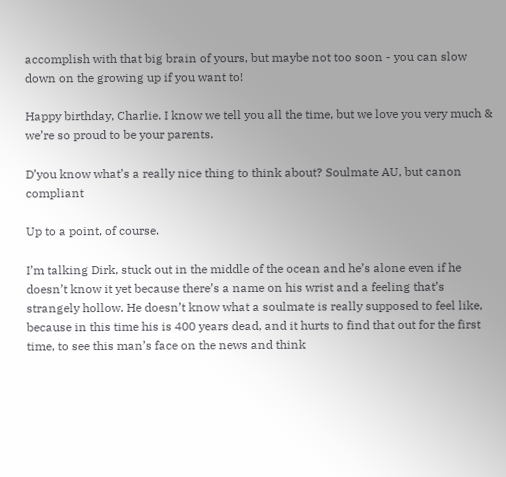accomplish with that big brain of yours, but maybe not too soon - you can slow down on the growing up if you want to!

Happy birthday, Charlie. I know we tell you all the time, but we love you very much & we’re so proud to be your parents.

D’you know what’s a really nice thing to think about? Soulmate AU, but canon compliant

Up to a point, of course.

I’m talking Dirk, stuck out in the middle of the ocean and he’s alone even if he doesn’t know it yet because there’s a name on his wrist and a feeling that’s strangely hollow. He doesn’t know what a soulmate is really supposed to feel like, because in this time his is 400 years dead, and it hurts to find that out for the first time, to see this man’s face on the news and think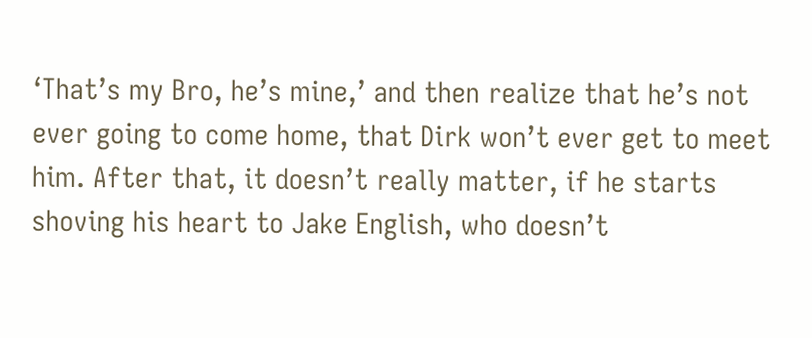‘That’s my Bro, he’s mine,’ and then realize that he’s not ever going to come home, that Dirk won’t ever get to meet him. After that, it doesn’t really matter, if he starts shoving his heart to Jake English, who doesn’t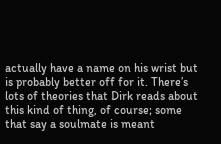actually have a name on his wrist but is probably better off for it. There’s lots of theories that Dirk reads about this kind of thing, of course; some that say a soulmate is meant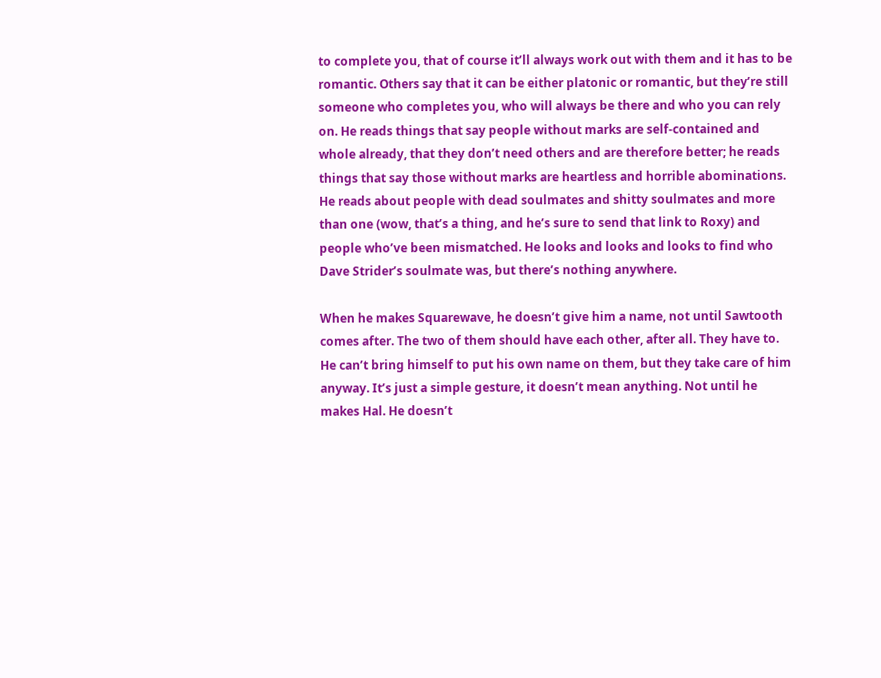to complete you, that of course it’ll always work out with them and it has to be romantic. Others say that it can be either platonic or romantic, but they’re still someone who completes you, who will always be there and who you can rely on. He reads things that say people without marks are self-contained and whole already, that they don’t need others and are therefore better; he reads things that say those without marks are heartless and horrible abominations. He reads about people with dead soulmates and shitty soulmates and more than one (wow, that’s a thing, and he’s sure to send that link to Roxy) and people who’ve been mismatched. He looks and looks and looks to find who Dave Strider’s soulmate was, but there’s nothing anywhere.

When he makes Squarewave, he doesn’t give him a name, not until Sawtooth comes after. The two of them should have each other, after all. They have to. He can’t bring himself to put his own name on them, but they take care of him anyway. It’s just a simple gesture, it doesn’t mean anything. Not until he makes Hal. He doesn’t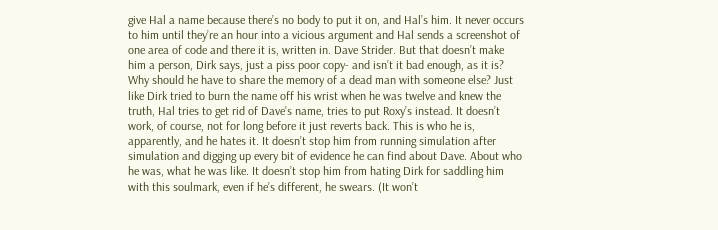give Hal a name because there’s no body to put it on, and Hal’s him. It never occurs to him until they’re an hour into a vicious argument and Hal sends a screenshot of one area of code and there it is, written in. Dave Strider. But that doesn’t make him a person, Dirk says, just a piss poor copy- and isn’t it bad enough, as it is? Why should he have to share the memory of a dead man with someone else? Just like Dirk tried to burn the name off his wrist when he was twelve and knew the truth, Hal tries to get rid of Dave’s name, tries to put Roxy’s instead. It doesn’t work, of course, not for long before it just reverts back. This is who he is, apparently, and he hates it. It doesn’t stop him from running simulation after simulation and digging up every bit of evidence he can find about Dave. About who he was, what he was like. It doesn’t stop him from hating Dirk for saddling him with this soulmark, even if he’s different, he swears. (It won’t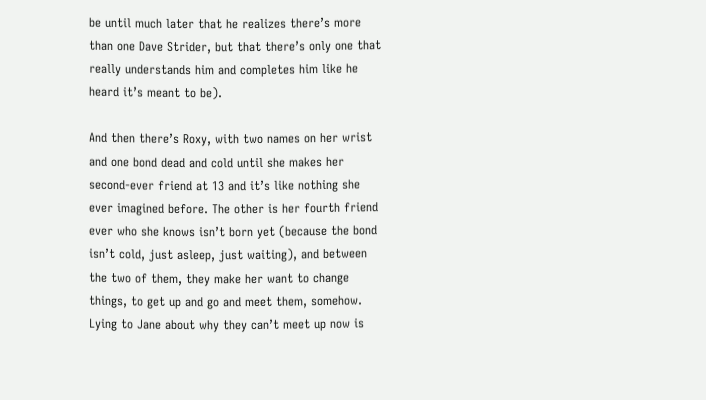be until much later that he realizes there’s more than one Dave Strider, but that there’s only one that really understands him and completes him like he heard it’s meant to be).

And then there’s Roxy, with two names on her wrist and one bond dead and cold until she makes her second-ever friend at 13 and it’s like nothing she ever imagined before. The other is her fourth friend ever who she knows isn’t born yet (because the bond isn’t cold, just asleep, just waiting), and between the two of them, they make her want to change things, to get up and go and meet them, somehow. Lying to Jane about why they can’t meet up now is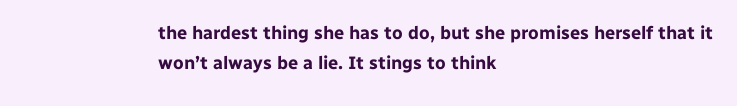the hardest thing she has to do, but she promises herself that it won’t always be a lie. It stings to think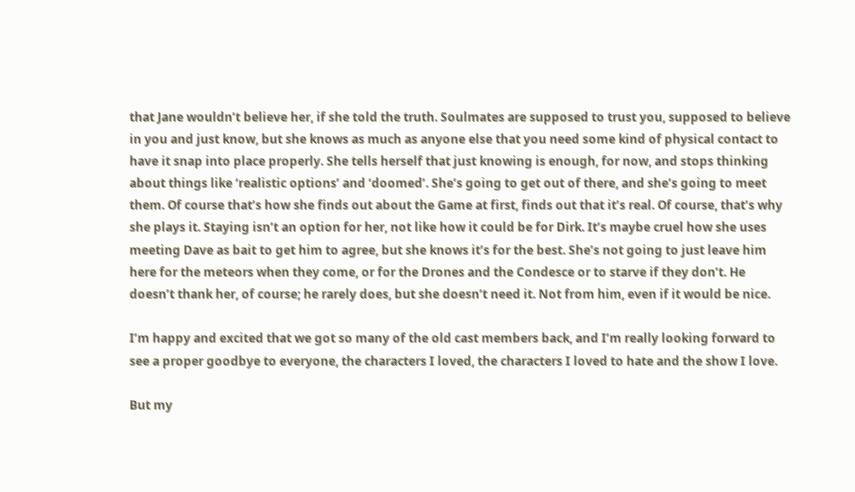that Jane wouldn’t believe her, if she told the truth. Soulmates are supposed to trust you, supposed to believe in you and just know, but she knows as much as anyone else that you need some kind of physical contact to have it snap into place properly. She tells herself that just knowing is enough, for now, and stops thinking about things like ‘realistic options’ and ‘doomed’. She’s going to get out of there, and she’s going to meet them. Of course that’s how she finds out about the Game at first, finds out that it’s real. Of course, that’s why she plays it. Staying isn’t an option for her, not like how it could be for Dirk. It’s maybe cruel how she uses meeting Dave as bait to get him to agree, but she knows it’s for the best. She’s not going to just leave him here for the meteors when they come, or for the Drones and the Condesce or to starve if they don’t. He doesn’t thank her, of course; he rarely does, but she doesn’t need it. Not from him, even if it would be nice.

I’m happy and excited that we got so many of the old cast members back, and I’m really looking forward to see a proper goodbye to everyone, the characters I loved, the characters I loved to hate and the show I love.

But my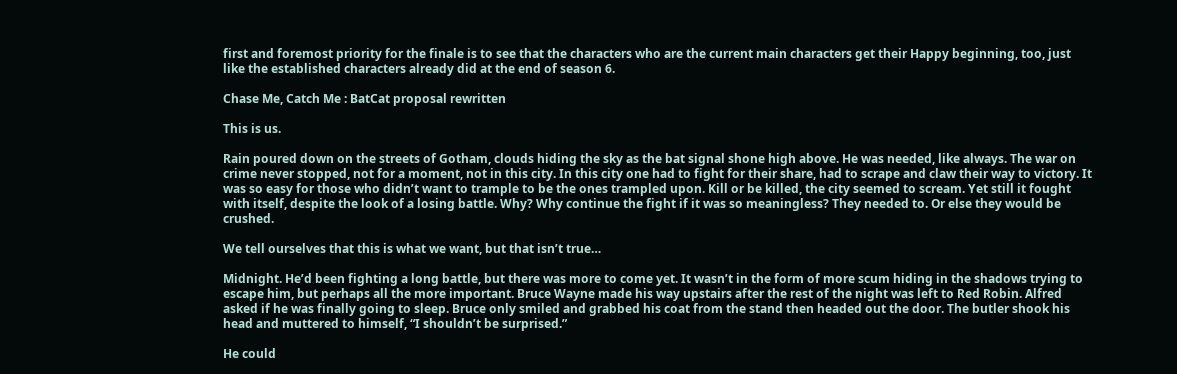first and foremost priority for the finale is to see that the characters who are the current main characters get their Happy beginning, too, just like the established characters already did at the end of season 6.

Chase Me, Catch Me : BatCat proposal rewritten

This is us.

Rain poured down on the streets of Gotham, clouds hiding the sky as the bat signal shone high above. He was needed, like always. The war on crime never stopped, not for a moment, not in this city. In this city one had to fight for their share, had to scrape and claw their way to victory. It was so easy for those who didn’t want to trample to be the ones trampled upon. Kill or be killed, the city seemed to scream. Yet still it fought with itself, despite the look of a losing battle. Why? Why continue the fight if it was so meaningless? They needed to. Or else they would be crushed.

We tell ourselves that this is what we want, but that isn’t true…

Midnight. He’d been fighting a long battle, but there was more to come yet. It wasn’t in the form of more scum hiding in the shadows trying to escape him, but perhaps all the more important. Bruce Wayne made his way upstairs after the rest of the night was left to Red Robin. Alfred asked if he was finally going to sleep. Bruce only smiled and grabbed his coat from the stand then headed out the door. The butler shook his head and muttered to himself, “I shouldn’t be surprised.”

He could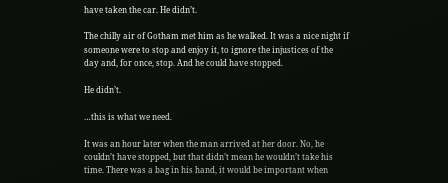have taken the car. He didn’t.

The chilly air of Gotham met him as he walked. It was a nice night if someone were to stop and enjoy it, to ignore the injustices of the day and, for once, stop. And he could have stopped.

He didn’t.

…this is what we need.

It was an hour later when the man arrived at her door. No, he couldn’t have stopped, but that didn’t mean he wouldn’t take his time. There was a bag in his hand, it would be important when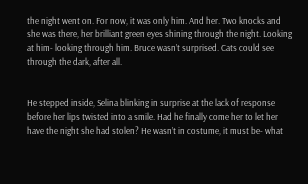the night went on. For now, it was only him. And her. Two knocks and she was there, her brilliant green eyes shining through the night. Looking at him- looking through him. Bruce wasn’t surprised. Cats could see through the dark, after all.


He stepped inside, Selina blinking in surprise at the lack of response before her lips twisted into a smile. Had he finally come her to let her have the night she had stolen? He wasn’t in costume, it must be- what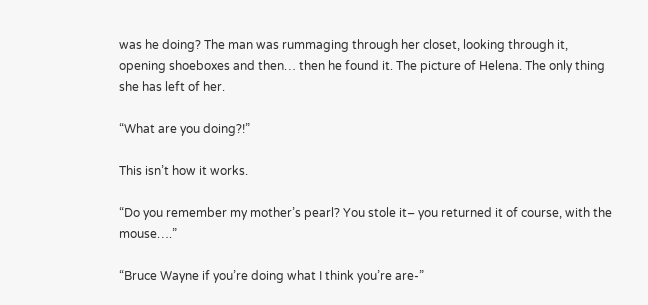was he doing? The man was rummaging through her closet, looking through it, opening shoeboxes and then… then he found it. The picture of Helena. The only thing she has left of her.

“What are you doing?!”

This isn’t how it works.

“Do you remember my mother’s pearl? You stole it– you returned it of course, with the mouse….”

“Bruce Wayne if you’re doing what I think you’re are-”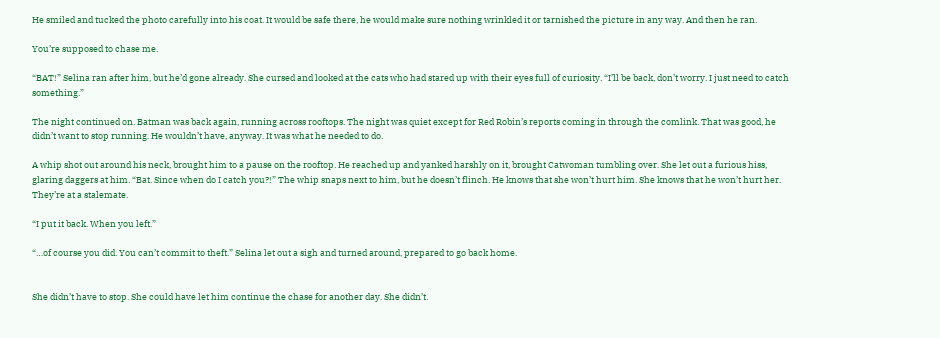He smiled and tucked the photo carefully into his coat. It would be safe there, he would make sure nothing wrinkled it or tarnished the picture in any way. And then he ran.

You’re supposed to chase me.

“BAT!” Selina ran after him, but he’d gone already. She cursed and looked at the cats who had stared up with their eyes full of curiosity. “I’ll be back, don’t worry. I just need to catch something.”

The night continued on. Batman was back again, running across rooftops. The night was quiet except for Red Robin’s reports coming in through the comlink. That was good, he didn’t want to stop running. He wouldn’t have, anyway. It was what he needed to do.

A whip shot out around his neck, brought him to a pause on the rooftop. He reached up and yanked harshly on it, brought Catwoman tumbling over. She let out a furious hiss, glaring daggers at him. “Bat. Since when do I catch you?!” The whip snaps next to him, but he doesn’t flinch. He knows that she won’t hurt him. She knows that he won’t hurt her. They’re at a stalemate.

“I put it back. When you left.”

“…of course you did. You can’t commit to theft.” Selina let out a sigh and turned around, prepared to go back home.


She didn’t have to stop. She could have let him continue the chase for another day. She didn’t.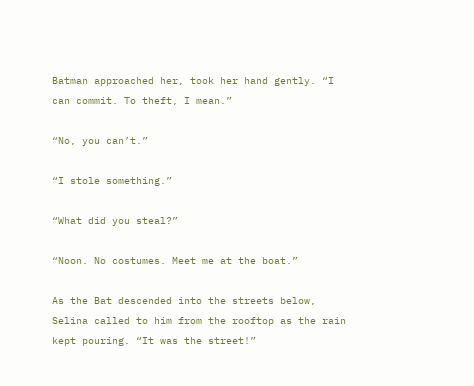Batman approached her, took her hand gently. “I can commit. To theft, I mean.”

“No, you can’t.”

“I stole something.”

“What did you steal?”

“Noon. No costumes. Meet me at the boat.”

As the Bat descended into the streets below, Selina called to him from the rooftop as the rain kept pouring. “It was the street!”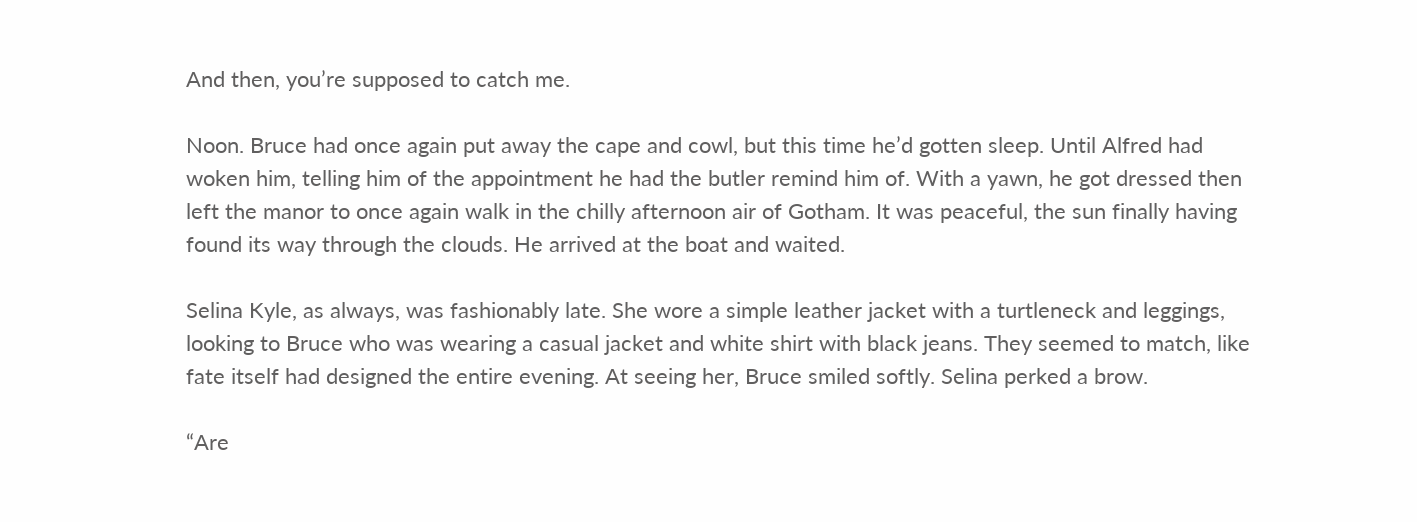And then, you’re supposed to catch me.

Noon. Bruce had once again put away the cape and cowl, but this time he’d gotten sleep. Until Alfred had woken him, telling him of the appointment he had the butler remind him of. With a yawn, he got dressed then left the manor to once again walk in the chilly afternoon air of Gotham. It was peaceful, the sun finally having found its way through the clouds. He arrived at the boat and waited.

Selina Kyle, as always, was fashionably late. She wore a simple leather jacket with a turtleneck and leggings, looking to Bruce who was wearing a casual jacket and white shirt with black jeans. They seemed to match, like fate itself had designed the entire evening. At seeing her, Bruce smiled softly. Selina perked a brow.

“Are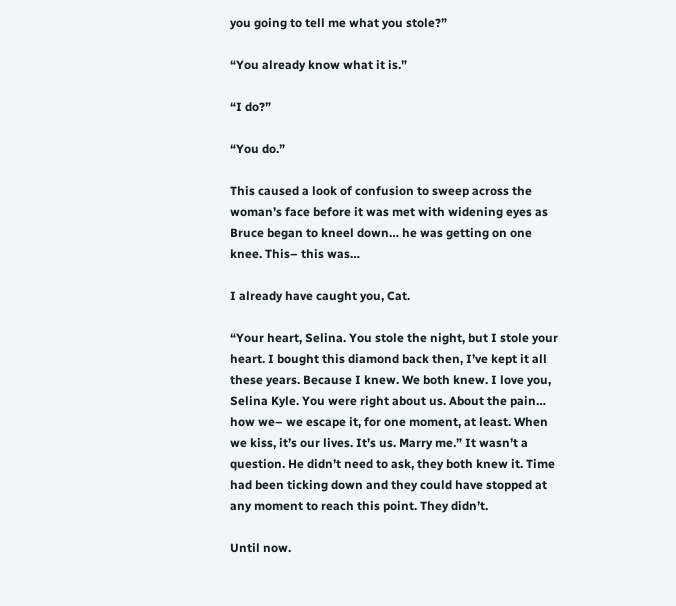you going to tell me what you stole?”

“You already know what it is.”

“I do?”

“You do.”

This caused a look of confusion to sweep across the woman’s face before it was met with widening eyes as Bruce began to kneel down… he was getting on one knee. This– this was…

I already have caught you, Cat.

“Your heart, Selina. You stole the night, but I stole your heart. I bought this diamond back then, I’ve kept it all these years. Because I knew. We both knew. I love you, Selina Kyle. You were right about us. About the pain… how we– we escape it, for one moment, at least. When we kiss, it’s our lives. It’s us. Marry me.” It wasn’t a question. He didn’t need to ask, they both knew it. Time had been ticking down and they could have stopped at any moment to reach this point. They didn’t.

Until now.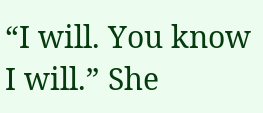“I will. You know I will.” She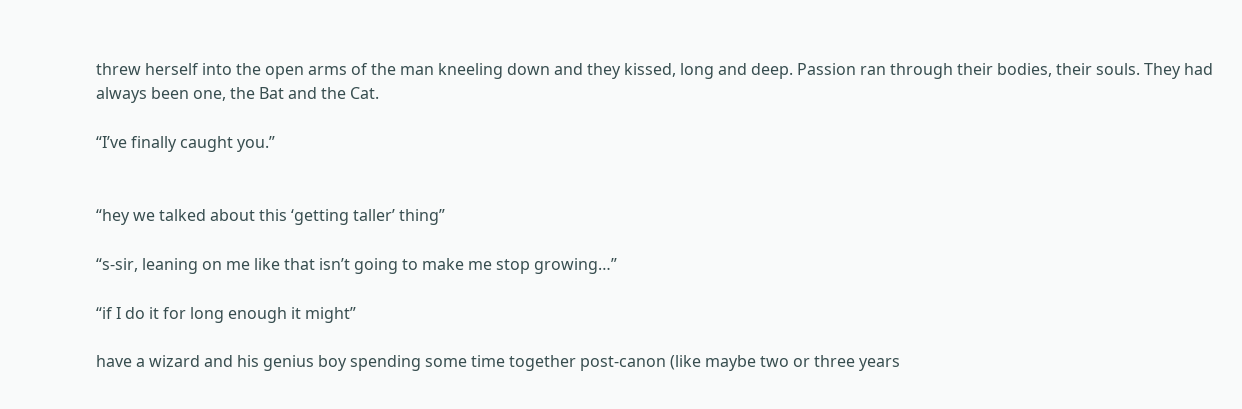threw herself into the open arms of the man kneeling down and they kissed, long and deep. Passion ran through their bodies, their souls. They had always been one, the Bat and the Cat.

“I’ve finally caught you.”


“hey we talked about this ‘getting taller’ thing”

“s-sir, leaning on me like that isn’t going to make me stop growing…”

“if I do it for long enough it might”

have a wizard and his genius boy spending some time together post-canon (like maybe two or three years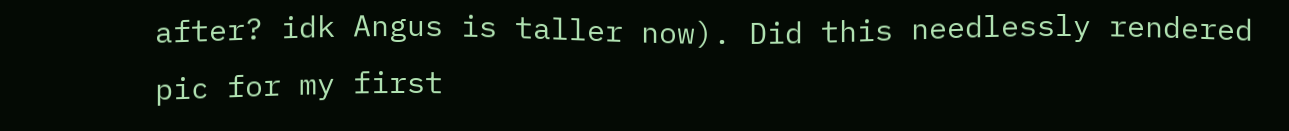after? idk Angus is taller now). Did this needlessly rendered pic for my first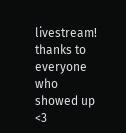livestream! thanks to everyone who showed up <3